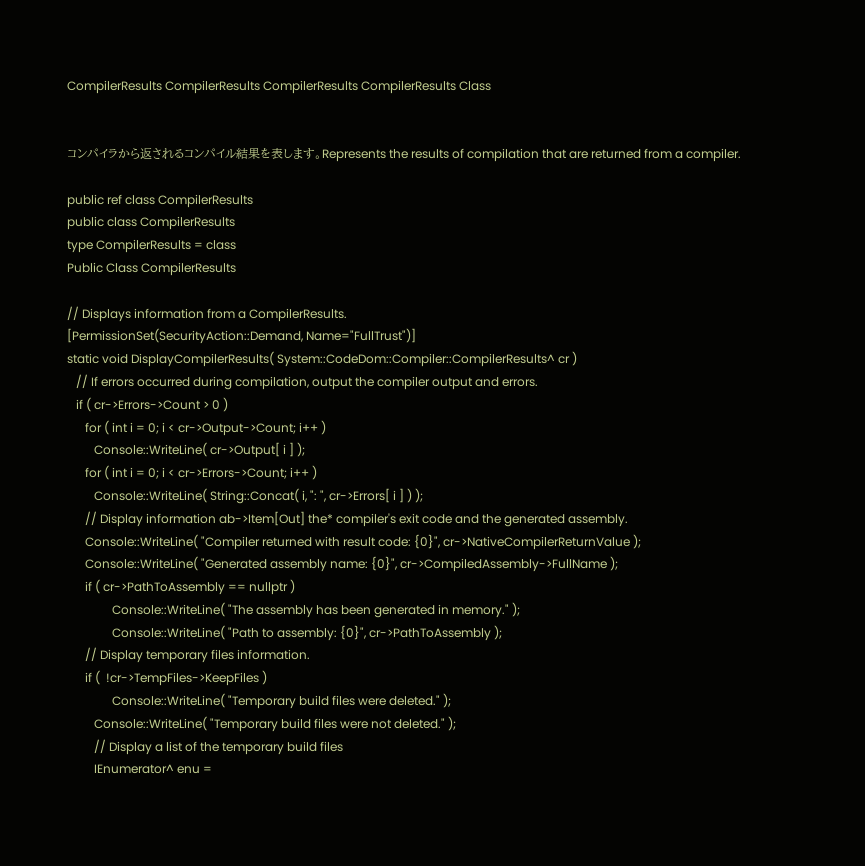CompilerResults CompilerResults CompilerResults CompilerResults Class


コンパイラから返されるコンパイル結果を表します。Represents the results of compilation that are returned from a compiler.

public ref class CompilerResults
public class CompilerResults
type CompilerResults = class
Public Class CompilerResults

// Displays information from a CompilerResults.
[PermissionSet(SecurityAction::Demand, Name="FullTrust")]
static void DisplayCompilerResults( System::CodeDom::Compiler::CompilerResults^ cr )
   // If errors occurred during compilation, output the compiler output and errors.
   if ( cr->Errors->Count > 0 )
      for ( int i = 0; i < cr->Output->Count; i++ )
         Console::WriteLine( cr->Output[ i ] );
      for ( int i = 0; i < cr->Errors->Count; i++ )
         Console::WriteLine( String::Concat( i, ": ", cr->Errors[ i ] ) );
      // Display information ab->Item[Out] the* compiler's exit code and the generated assembly.
      Console::WriteLine( "Compiler returned with result code: {0}", cr->NativeCompilerReturnValue );
      Console::WriteLine( "Generated assembly name: {0}", cr->CompiledAssembly->FullName );
      if ( cr->PathToAssembly == nullptr )
               Console::WriteLine( "The assembly has been generated in memory." );
               Console::WriteLine( "Path to assembly: {0}", cr->PathToAssembly );
      // Display temporary files information.
      if (  !cr->TempFiles->KeepFiles )
               Console::WriteLine( "Temporary build files were deleted." );
         Console::WriteLine( "Temporary build files were not deleted." );
         // Display a list of the temporary build files
         IEnumerator^ enu =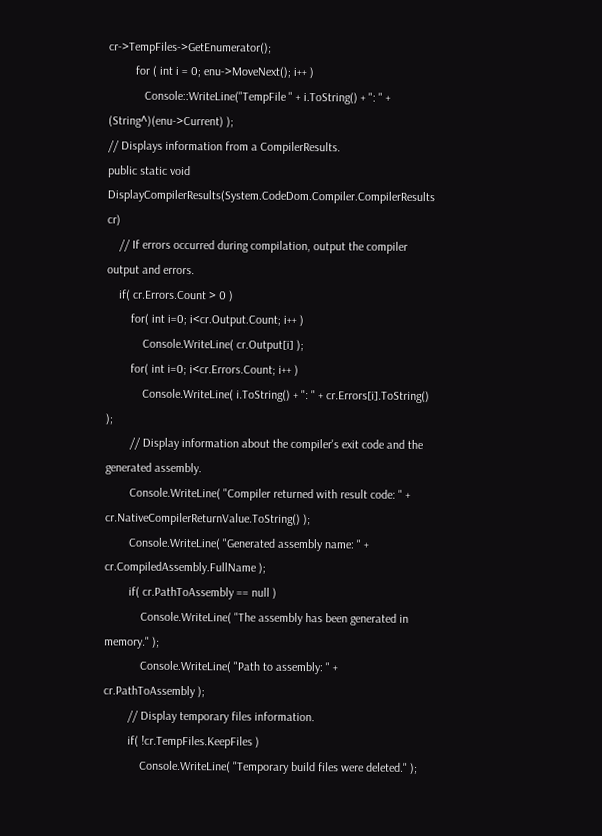cr->TempFiles->GetEnumerator();
         for ( int i = 0; enu->MoveNext(); i++ )
            Console::WriteLine("TempFile " + i.ToString() + ": " + (String^)(enu->Current) );
// Displays information from a CompilerResults.
public static void DisplayCompilerResults(System.CodeDom.Compiler.CompilerResults cr)
    // If errors occurred during compilation, output the compiler output and errors.
    if( cr.Errors.Count > 0 )
        for( int i=0; i<cr.Output.Count; i++ )
            Console.WriteLine( cr.Output[i] );
        for( int i=0; i<cr.Errors.Count; i++ )
            Console.WriteLine( i.ToString() + ": " + cr.Errors[i].ToString() );
        // Display information about the compiler's exit code and the generated assembly.
        Console.WriteLine( "Compiler returned with result code: " + cr.NativeCompilerReturnValue.ToString() );
        Console.WriteLine( "Generated assembly name: " + cr.CompiledAssembly.FullName );
        if( cr.PathToAssembly == null )
            Console.WriteLine( "The assembly has been generated in memory." );
            Console.WriteLine( "Path to assembly: " + cr.PathToAssembly );
        // Display temporary files information.
        if( !cr.TempFiles.KeepFiles )
            Console.WriteLine( "Temporary build files were deleted." );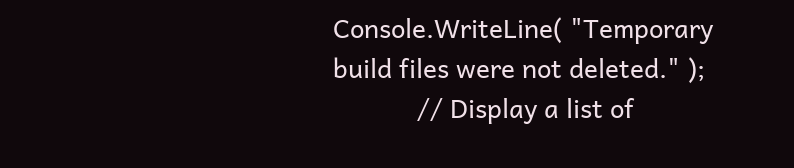Console.WriteLine( "Temporary build files were not deleted." );
            // Display a list of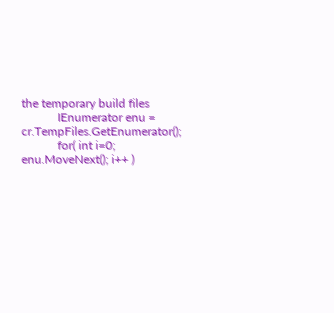the temporary build files
            IEnumerator enu = cr.TempFiles.GetEnumerator();
            for( int i=0; enu.MoveNext(); i++ )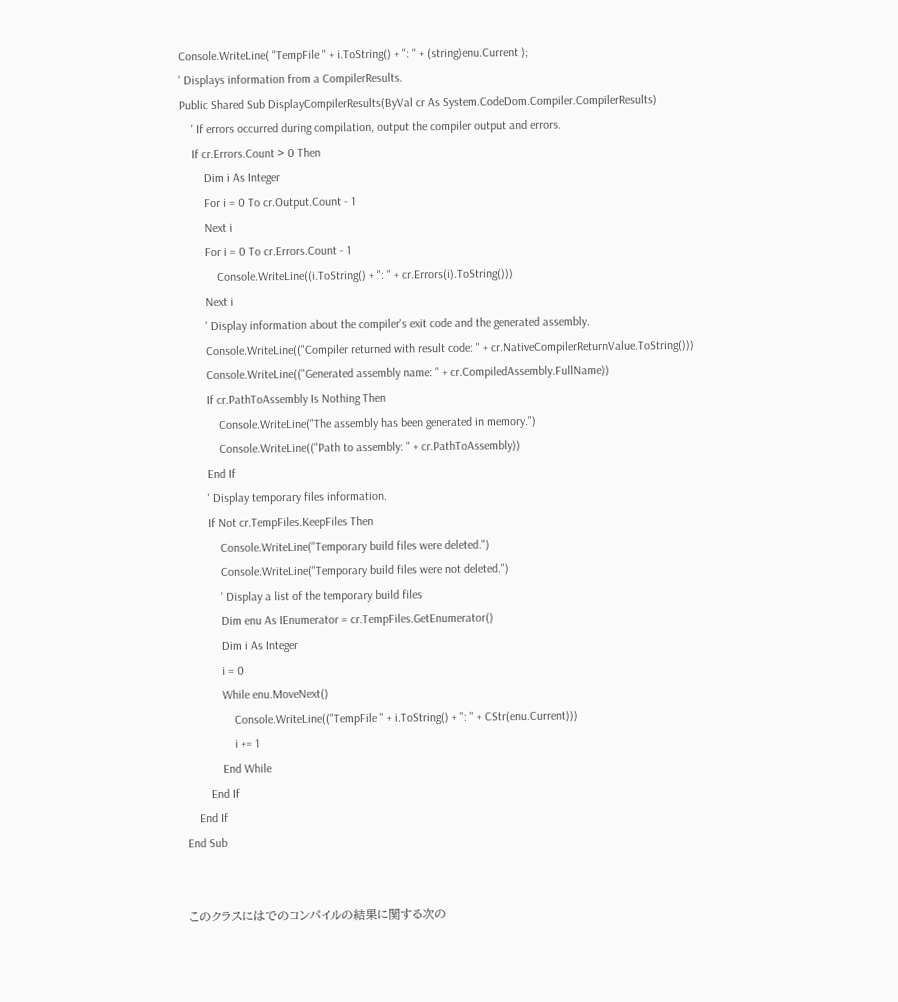Console.WriteLine( "TempFile " + i.ToString() + ": " + (string)enu.Current );
' Displays information from a CompilerResults.
Public Shared Sub DisplayCompilerResults(ByVal cr As System.CodeDom.Compiler.CompilerResults)
    ' If errors occurred during compilation, output the compiler output and errors.
    If cr.Errors.Count > 0 Then
        Dim i As Integer
        For i = 0 To cr.Output.Count - 1
        Next i
        For i = 0 To cr.Errors.Count - 1
            Console.WriteLine((i.ToString() + ": " + cr.Errors(i).ToString()))
        Next i
        ' Display information about the compiler's exit code and the generated assembly.
        Console.WriteLine(("Compiler returned with result code: " + cr.NativeCompilerReturnValue.ToString()))
        Console.WriteLine(("Generated assembly name: " + cr.CompiledAssembly.FullName))
        If cr.PathToAssembly Is Nothing Then
            Console.WriteLine("The assembly has been generated in memory.")
            Console.WriteLine(("Path to assembly: " + cr.PathToAssembly))
        End If
        ' Display temporary files information.
        If Not cr.TempFiles.KeepFiles Then
            Console.WriteLine("Temporary build files were deleted.")
            Console.WriteLine("Temporary build files were not deleted.")
            ' Display a list of the temporary build files
            Dim enu As IEnumerator = cr.TempFiles.GetEnumerator()
            Dim i As Integer
            i = 0
            While enu.MoveNext()
                Console.WriteLine(("TempFile " + i.ToString() + ": " + CStr(enu.Current)))
                i += 1
            End While
        End If
    End If
End Sub


このクラスにはでのコンパイルの結果に関する次の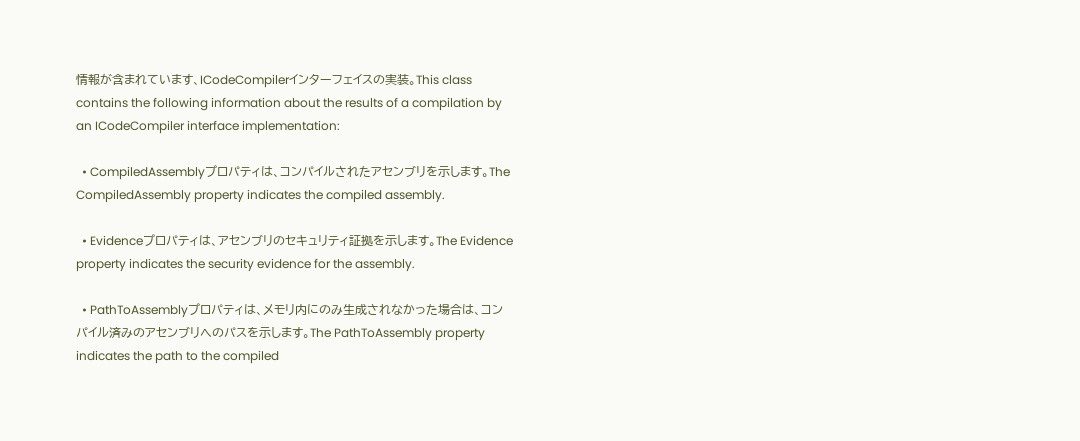情報が含まれています、ICodeCompilerインターフェイスの実装。This class contains the following information about the results of a compilation by an ICodeCompiler interface implementation:

  • CompiledAssemblyプロパティは、コンパイルされたアセンブリを示します。The CompiledAssembly property indicates the compiled assembly.

  • Evidenceプロパティは、アセンブリのセキュリティ証拠を示します。The Evidence property indicates the security evidence for the assembly.

  • PathToAssemblyプロパティは、メモリ内にのみ生成されなかった場合は、コンパイル済みのアセンブリへのパスを示します。The PathToAssembly property indicates the path to the compiled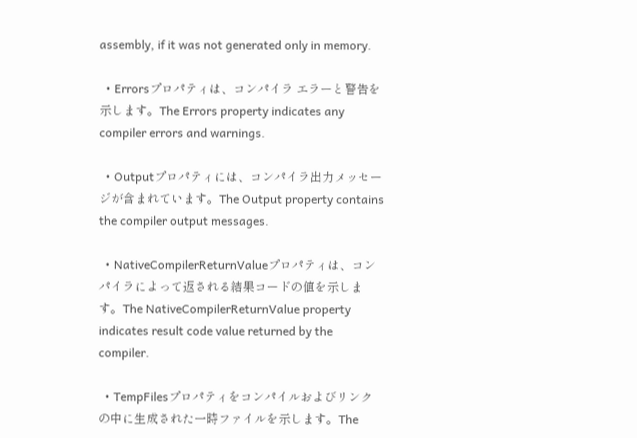assembly, if it was not generated only in memory.

  • Errorsプロパティは、コンパイラ エラーと警告を示します。The Errors property indicates any compiler errors and warnings.

  • Outputプロパティには、コンパイラ出力メッセージが含まれています。The Output property contains the compiler output messages.

  • NativeCompilerReturnValueプロパティは、コンパイラによって返される結果コードの値を示します。The NativeCompilerReturnValue property indicates result code value returned by the compiler.

  • TempFilesプロパティをコンパイルおよびリンクの中に生成された一時ファイルを示します。The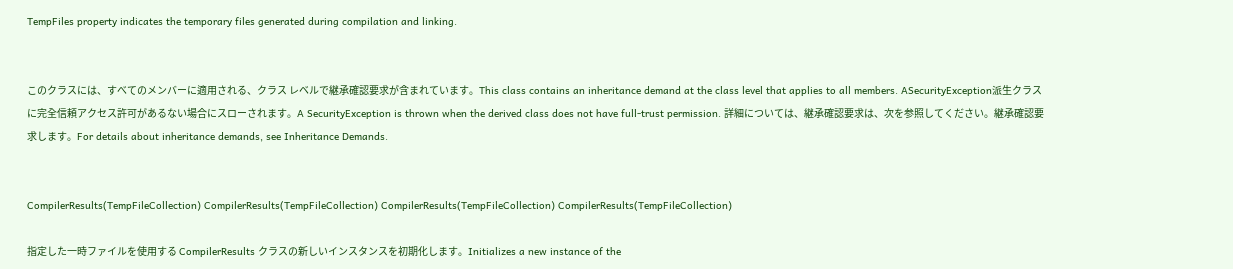TempFiles property indicates the temporary files generated during compilation and linking.


このクラスには、すべてのメンバーに適用される、クラス レベルで継承確認要求が含まれています。This class contains an inheritance demand at the class level that applies to all members. ASecurityException派生クラスに完全信頼アクセス許可があるない場合にスローされます。A SecurityException is thrown when the derived class does not have full-trust permission. 詳細については、継承確認要求は、次を参照してください。継承確認要求します。For details about inheritance demands, see Inheritance Demands.


CompilerResults(TempFileCollection) CompilerResults(TempFileCollection) CompilerResults(TempFileCollection) CompilerResults(TempFileCollection)

指定した一時ファイルを使用する CompilerResults クラスの新しいインスタンスを初期化します。Initializes a new instance of the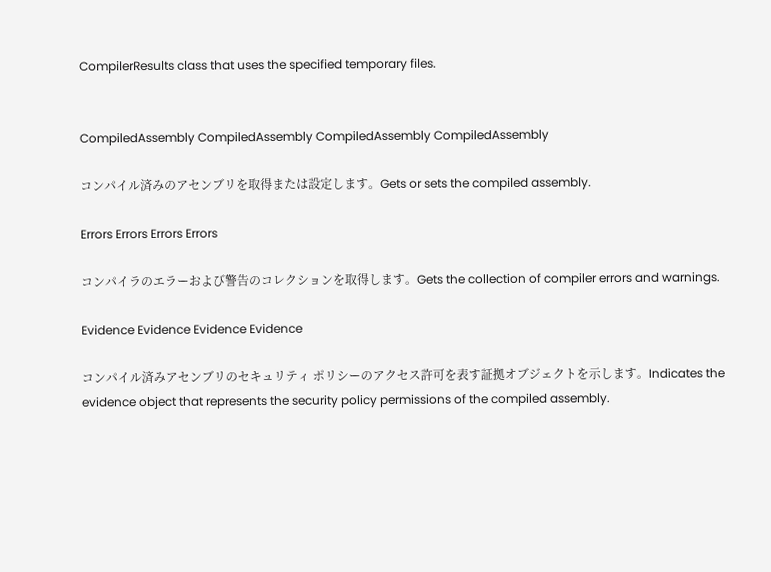CompilerResults class that uses the specified temporary files.


CompiledAssembly CompiledAssembly CompiledAssembly CompiledAssembly

コンパイル済みのアセンブリを取得または設定します。Gets or sets the compiled assembly.

Errors Errors Errors Errors

コンパイラのエラーおよび警告のコレクションを取得します。Gets the collection of compiler errors and warnings.

Evidence Evidence Evidence Evidence

コンパイル済みアセンブリのセキュリティ ポリシーのアクセス許可を表す証拠オブジェクトを示します。Indicates the evidence object that represents the security policy permissions of the compiled assembly.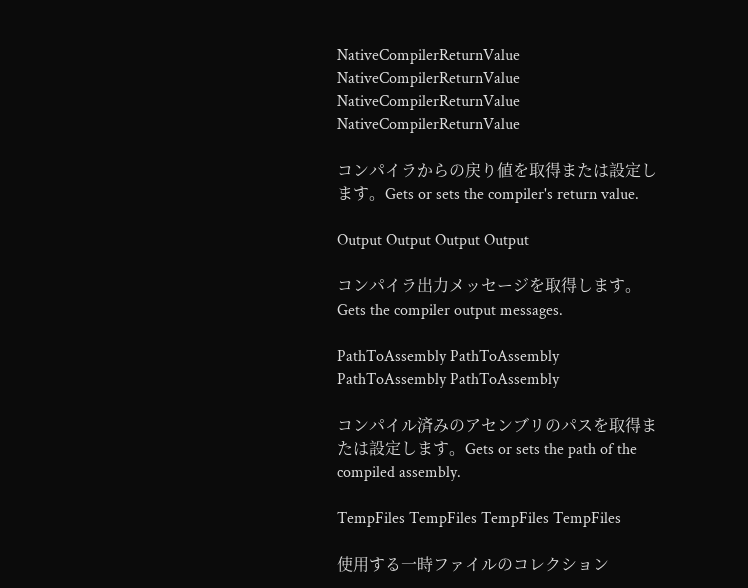NativeCompilerReturnValue NativeCompilerReturnValue NativeCompilerReturnValue NativeCompilerReturnValue

コンパイラからの戻り値を取得または設定します。Gets or sets the compiler's return value.

Output Output Output Output

コンパイラ出力メッセージを取得します。Gets the compiler output messages.

PathToAssembly PathToAssembly PathToAssembly PathToAssembly

コンパイル済みのアセンブリのパスを取得または設定します。Gets or sets the path of the compiled assembly.

TempFiles TempFiles TempFiles TempFiles

使用する一時ファイルのコレクション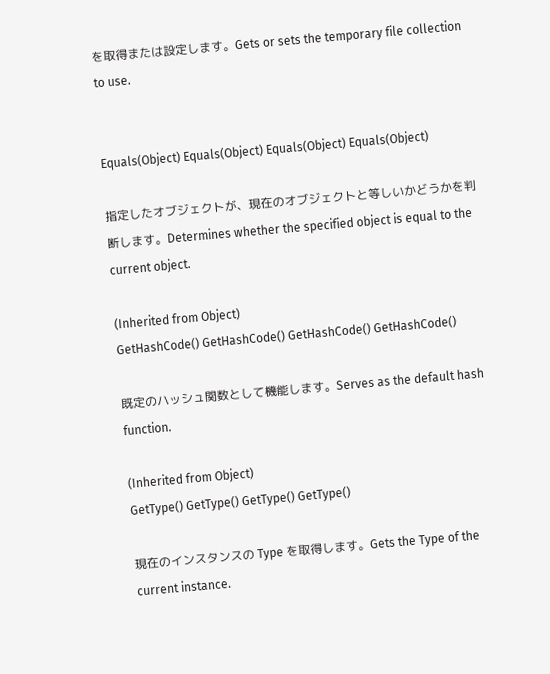を取得または設定します。Gets or sets the temporary file collection to use.


Equals(Object) Equals(Object) Equals(Object) Equals(Object)

指定したオブジェクトが、現在のオブジェクトと等しいかどうかを判断します。Determines whether the specified object is equal to the current object.

(Inherited from Object)
GetHashCode() GetHashCode() GetHashCode() GetHashCode()

既定のハッシュ関数として機能します。Serves as the default hash function.

(Inherited from Object)
GetType() GetType() GetType() GetType()

現在のインスタンスの Type を取得します。Gets the Type of the current instance.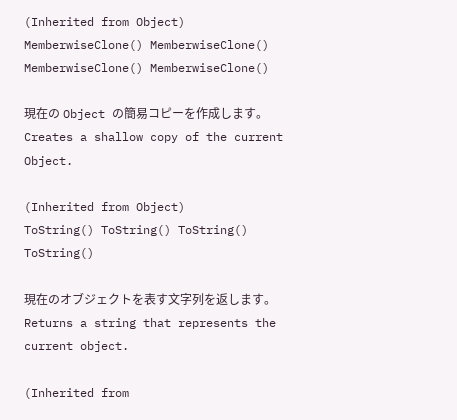(Inherited from Object)
MemberwiseClone() MemberwiseClone() MemberwiseClone() MemberwiseClone()

現在の Object の簡易コピーを作成します。Creates a shallow copy of the current Object.

(Inherited from Object)
ToString() ToString() ToString() ToString()

現在のオブジェクトを表す文字列を返します。Returns a string that represents the current object.

(Inherited from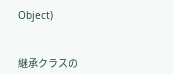Object)


継承クラスの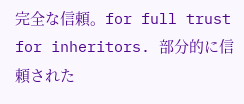完全な信頼。for full trust for inheritors. 部分的に信頼された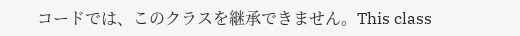コードでは、このクラスを継承できません。This class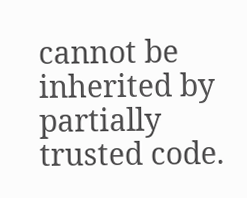cannot be inherited by partially trusted code.